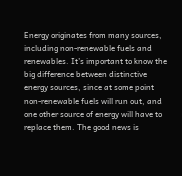Energy originates from many sources, including non-renewable fuels and renewables. It’s important to know the big difference between distinctive energy sources, since at some point non-renewable fuels will run out, and one other source of energy will have to replace them. The good news is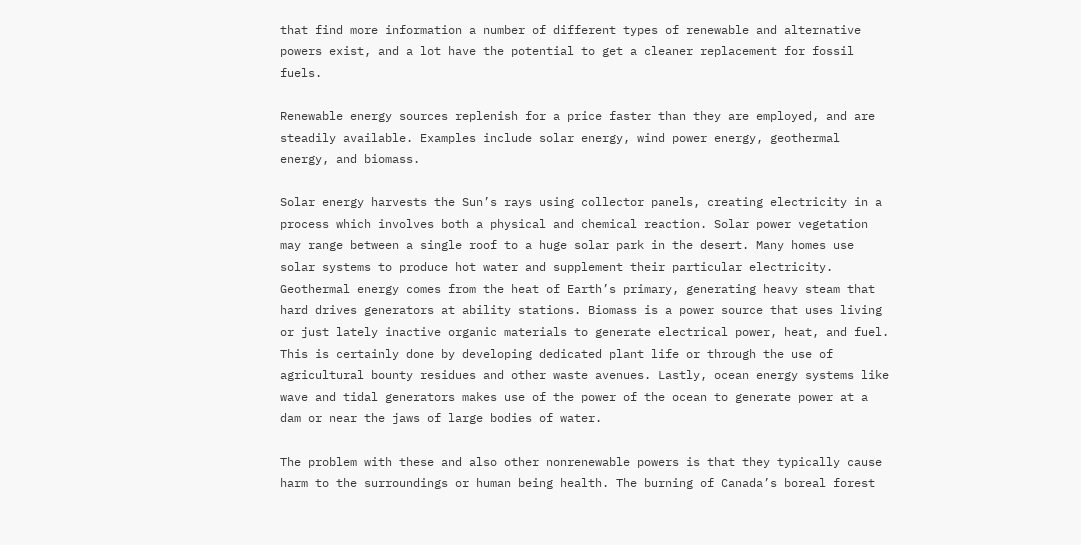that find more information a number of different types of renewable and alternative powers exist, and a lot have the potential to get a cleaner replacement for fossil fuels.

Renewable energy sources replenish for a price faster than they are employed, and are steadily available. Examples include solar energy, wind power energy, geothermal energy, and biomass.

Solar energy harvests the Sun’s rays using collector panels, creating electricity in a process which involves both a physical and chemical reaction. Solar power vegetation may range between a single roof to a huge solar park in the desert. Many homes use solar systems to produce hot water and supplement their particular electricity. Geothermal energy comes from the heat of Earth’s primary, generating heavy steam that hard drives generators at ability stations. Biomass is a power source that uses living or just lately inactive organic materials to generate electrical power, heat, and fuel. This is certainly done by developing dedicated plant life or through the use of agricultural bounty residues and other waste avenues. Lastly, ocean energy systems like wave and tidal generators makes use of the power of the ocean to generate power at a dam or near the jaws of large bodies of water.

The problem with these and also other nonrenewable powers is that they typically cause harm to the surroundings or human being health. The burning of Canada’s boreal forest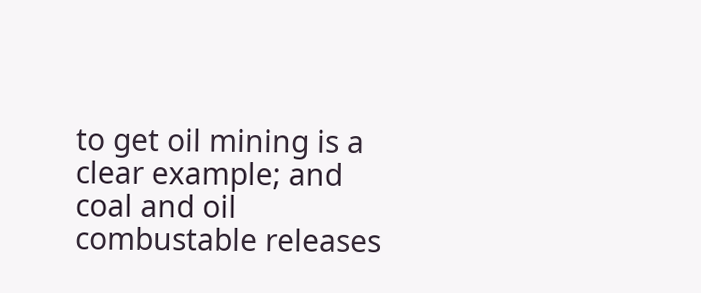to get oil mining is a clear example; and coal and oil combustable releases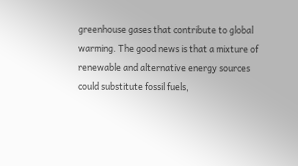greenhouse gases that contribute to global warming. The good news is that a mixture of renewable and alternative energy sources could substitute fossil fuels,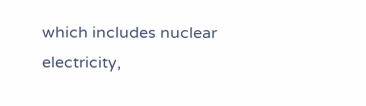which includes nuclear electricity,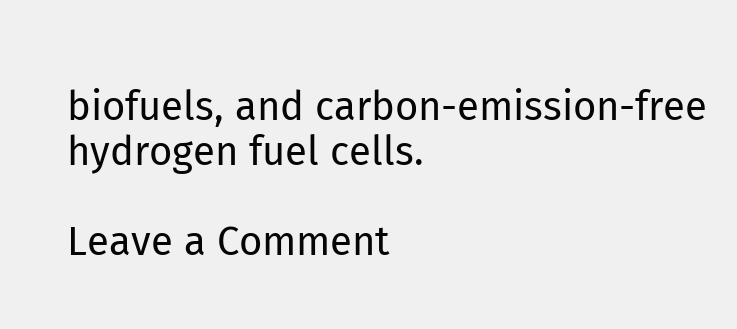biofuels, and carbon-emission-free hydrogen fuel cells.

Leave a Comment